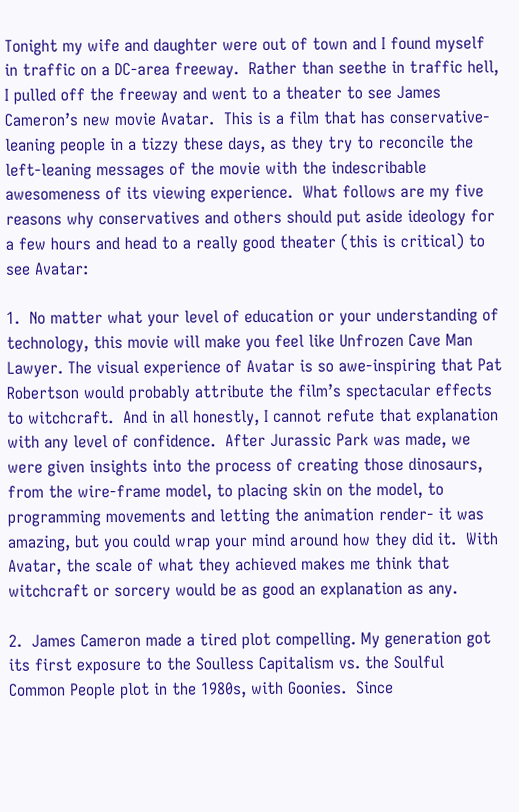Tonight my wife and daughter were out of town and I found myself in traffic on a DC-area freeway.  Rather than seethe in traffic hell, I pulled off the freeway and went to a theater to see James Cameron’s new movie Avatar.  This is a film that has conservative-leaning people in a tizzy these days, as they try to reconcile the left-leaning messages of the movie with the indescribable awesomeness of its viewing experience.  What follows are my five reasons why conservatives and others should put aside ideology for a few hours and head to a really good theater (this is critical) to see Avatar:

1.  No matter what your level of education or your understanding of technology, this movie will make you feel like Unfrozen Cave Man Lawyer. The visual experience of Avatar is so awe-inspiring that Pat Robertson would probably attribute the film’s spectacular effects to witchcraft.  And in all honestly, I cannot refute that explanation with any level of confidence.  After Jurassic Park was made, we were given insights into the process of creating those dinosaurs, from the wire-frame model, to placing skin on the model, to programming movements and letting the animation render- it was amazing, but you could wrap your mind around how they did it.  With Avatar, the scale of what they achieved makes me think that witchcraft or sorcery would be as good an explanation as any.

2.  James Cameron made a tired plot compelling. My generation got its first exposure to the Soulless Capitalism vs. the Soulful Common People plot in the 1980s, with Goonies.  Since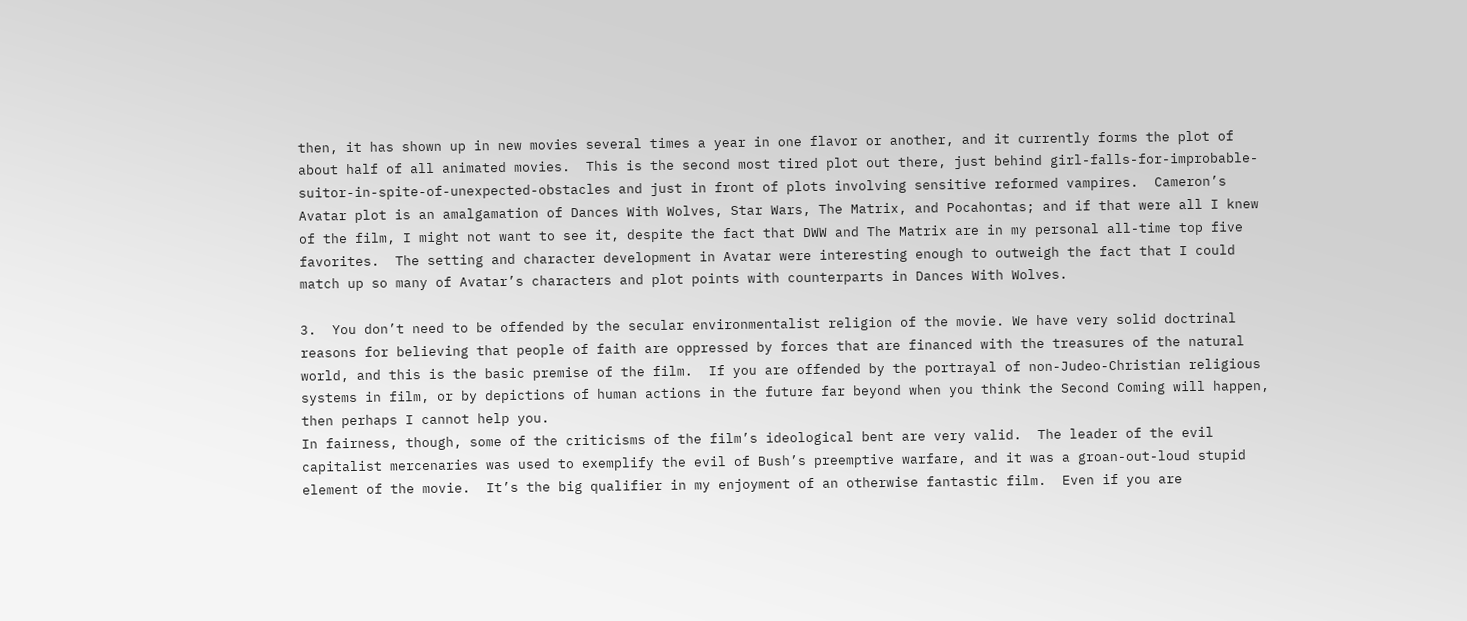then, it has shown up in new movies several times a year in one flavor or another, and it currently forms the plot of about half of all animated movies.  This is the second most tired plot out there, just behind girl-falls-for-improbable-suitor-in-spite-of-unexpected-obstacles and just in front of plots involving sensitive reformed vampires.  Cameron’s Avatar plot is an amalgamation of Dances With Wolves, Star Wars, The Matrix, and Pocahontas; and if that were all I knew of the film, I might not want to see it, despite the fact that DWW and The Matrix are in my personal all-time top five favorites.  The setting and character development in Avatar were interesting enough to outweigh the fact that I could match up so many of Avatar’s characters and plot points with counterparts in Dances With Wolves.

3.  You don’t need to be offended by the secular environmentalist religion of the movie. We have very solid doctrinal reasons for believing that people of faith are oppressed by forces that are financed with the treasures of the natural world, and this is the basic premise of the film.  If you are offended by the portrayal of non-Judeo-Christian religious systems in film, or by depictions of human actions in the future far beyond when you think the Second Coming will happen, then perhaps I cannot help you.
In fairness, though, some of the criticisms of the film’s ideological bent are very valid.  The leader of the evil capitalist mercenaries was used to exemplify the evil of Bush’s preemptive warfare, and it was a groan-out-loud stupid element of the movie.  It’s the big qualifier in my enjoyment of an otherwise fantastic film.  Even if you are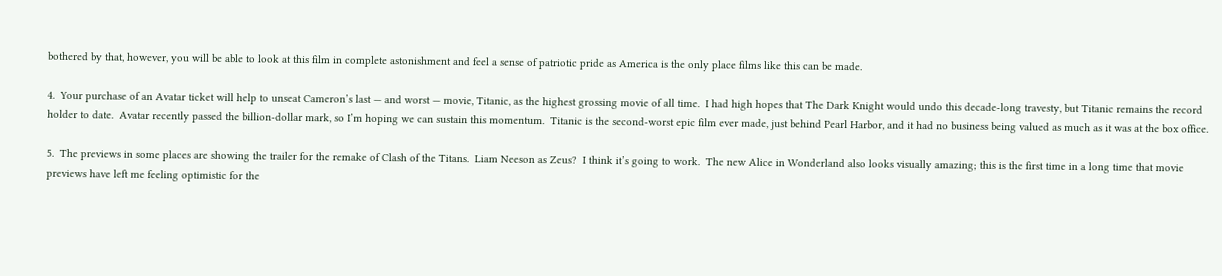bothered by that, however, you will be able to look at this film in complete astonishment and feel a sense of patriotic pride as America is the only place films like this can be made.

4.  Your purchase of an Avatar ticket will help to unseat Cameron’s last — and worst — movie, Titanic, as the highest grossing movie of all time.  I had high hopes that The Dark Knight would undo this decade-long travesty, but Titanic remains the record holder to date.  Avatar recently passed the billion-dollar mark, so I’m hoping we can sustain this momentum.  Titanic is the second-worst epic film ever made, just behind Pearl Harbor, and it had no business being valued as much as it was at the box office.

5.  The previews in some places are showing the trailer for the remake of Clash of the Titans.  Liam Neeson as Zeus?  I think it’s going to work.  The new Alice in Wonderland also looks visually amazing; this is the first time in a long time that movie previews have left me feeling optimistic for the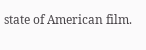state of American film.